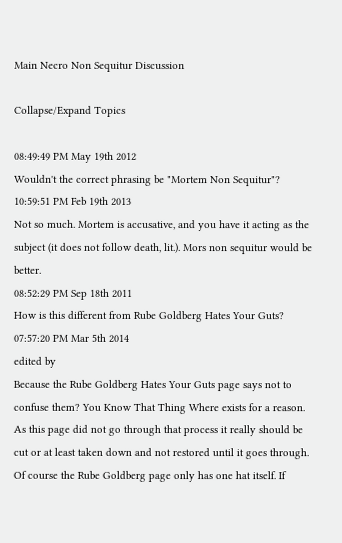Main Necro Non Sequitur Discussion

Collapse/Expand Topics

08:49:49 PM May 19th 2012
Wouldn't the correct phrasing be "Mortem Non Sequitur"?
10:59:51 PM Feb 19th 2013
Not so much. Mortem is accusative, and you have it acting as the subject (it does not follow death, lit.). Mors non sequitur would be better.
08:52:29 PM Sep 18th 2011
How is this different from Rube Goldberg Hates Your Guts?
07:57:20 PM Mar 5th 2014
edited by
Because the Rube Goldberg Hates Your Guts page says not to confuse them? You Know That Thing Where exists for a reason. As this page did not go through that process it really should be cut or at least taken down and not restored until it goes through. Of course the Rube Goldberg page only has one hat itself. If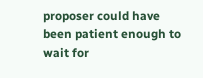proposer could have been patient enough to wait for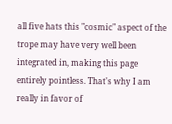all five hats this "cosmic" aspect of the trope may have very well been integrated in, making this page entirely pointless. That's why I am really in favor of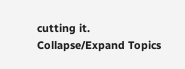cutting it.
Collapse/Expand Topics